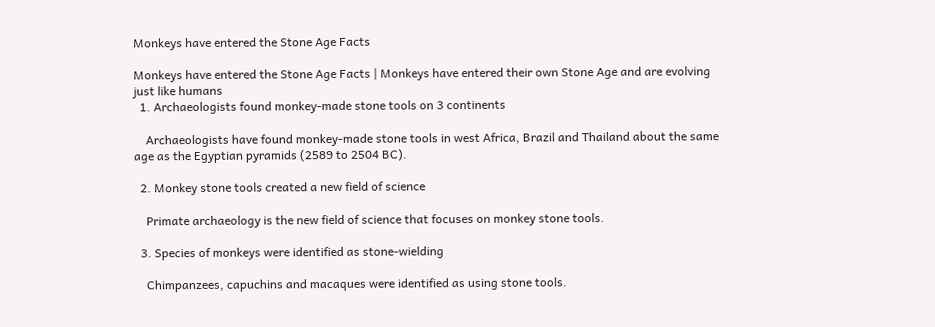Monkeys have entered the Stone Age Facts

Monkeys have entered the Stone Age Facts | Monkeys have entered their own Stone Age and are evolving just like humans
  1. Archaeologists found monkey-made stone tools on 3 continents

    Archaeologists have found monkey-made stone tools in west Africa, Brazil and Thailand about the same age as the Egyptian pyramids (2589 to 2504 BC).

  2. Monkey stone tools created a new field of science

    Primate archaeology is the new field of science that focuses on monkey stone tools.

  3. Species of monkeys were identified as stone-wielding

    Chimpanzees, capuchins and macaques were identified as using stone tools.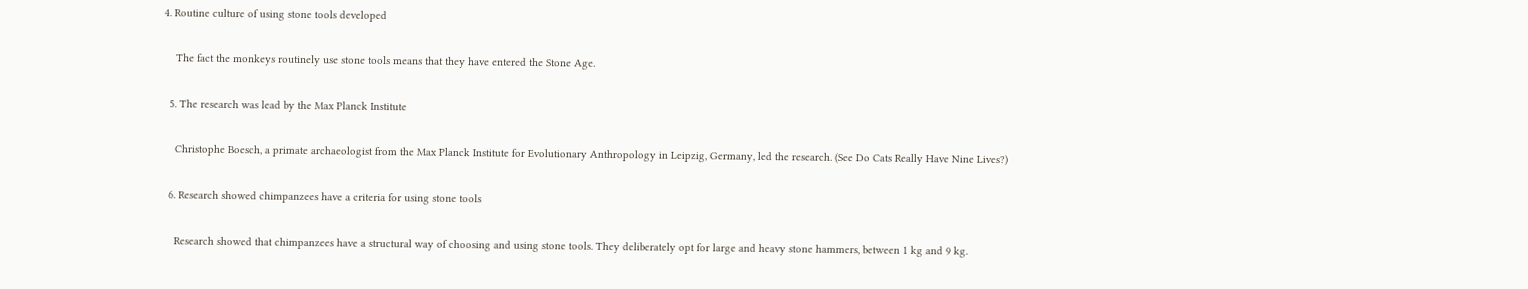4. Routine culture of using stone tools developed

    The fact the monkeys routinely use stone tools means that they have entered the Stone Age.

  5. The research was lead by the Max Planck Institute

    Christophe Boesch, a primate archaeologist from the Max Planck Institute for Evolutionary Anthropology in Leipzig, Germany, led the research. (See Do Cats Really Have Nine Lives?)

  6. Research showed chimpanzees have a criteria for using stone tools

    Research showed that chimpanzees have a structural way of choosing and using stone tools. They deliberately opt for large and heavy stone hammers, between 1 kg and 9 kg.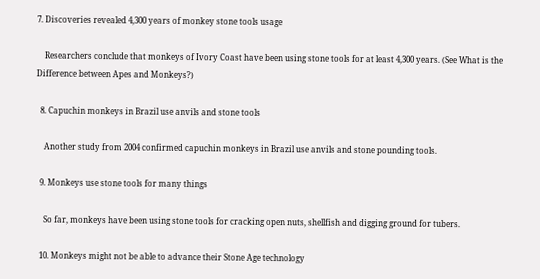7. Discoveries revealed 4,300 years of monkey stone tools usage

    Researchers conclude that monkeys of Ivory Coast have been using stone tools for at least 4,300 years. (See What is the Difference between Apes and Monkeys?)

  8. Capuchin monkeys in Brazil use anvils and stone tools

    Another study from 2004 confirmed capuchin monkeys in Brazil use anvils and stone pounding tools.

  9. Monkeys use stone tools for many things

    So far, monkeys have been using stone tools for cracking open nuts, shellfish and digging ground for tubers.

  10. Monkeys might not be able to advance their Stone Age technology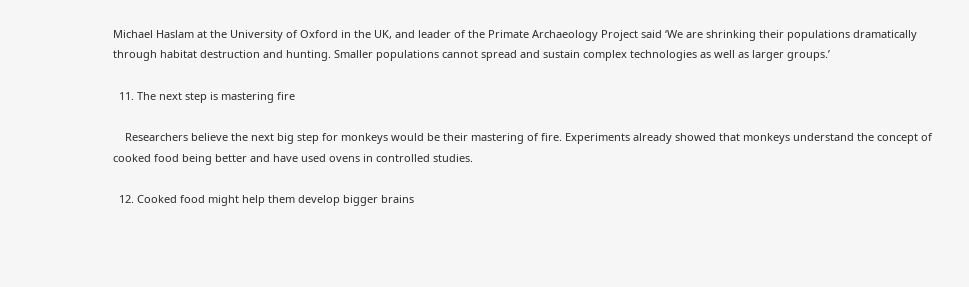Michael Haslam at the University of Oxford in the UK, and leader of the Primate Archaeology Project said ‘We are shrinking their populations dramatically through habitat destruction and hunting. Smaller populations cannot spread and sustain complex technologies as well as larger groups.’

  11. The next step is mastering fire

    Researchers believe the next big step for monkeys would be their mastering of fire. Experiments already showed that monkeys understand the concept of cooked food being better and have used ovens in controlled studies.

  12. Cooked food might help them develop bigger brains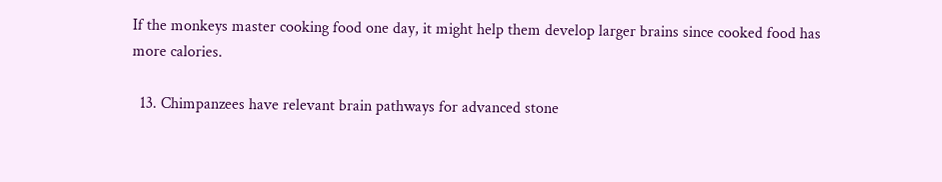If the monkeys master cooking food one day, it might help them develop larger brains since cooked food has more calories.

  13. Chimpanzees have relevant brain pathways for advanced stone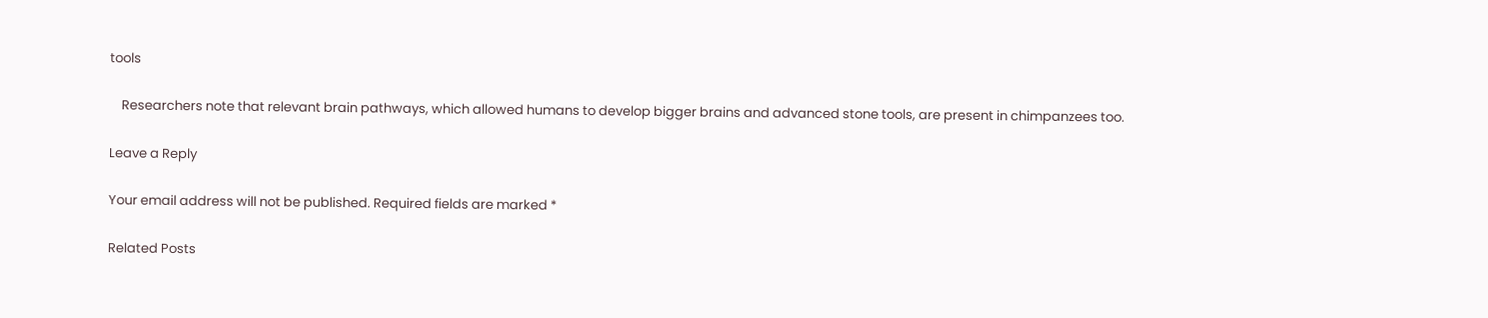tools

    Researchers note that relevant brain pathways, which allowed humans to develop bigger brains and advanced stone tools, are present in chimpanzees too.

Leave a Reply

Your email address will not be published. Required fields are marked *

Related Posts